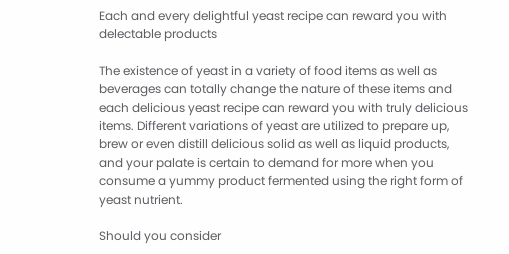Each and every delightful yeast recipe can reward you with delectable products

The existence of yeast in a variety of food items as well as beverages can totally change the nature of these items and each delicious yeast recipe can reward you with truly delicious items. Different variations of yeast are utilized to prepare up, brew or even distill delicious solid as well as liquid products, and your palate is certain to demand for more when you consume a yummy product fermented using the right form of yeast nutrient.

Should you consider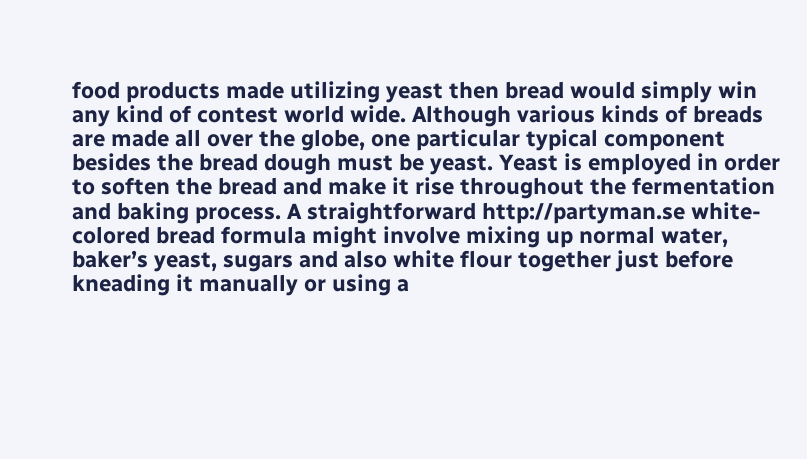food products made utilizing yeast then bread would simply win any kind of contest world wide. Although various kinds of breads are made all over the globe, one particular typical component besides the bread dough must be yeast. Yeast is employed in order to soften the bread and make it rise throughout the fermentation and baking process. A straightforward http://partyman.se white-colored bread formula might involve mixing up normal water, baker’s yeast, sugars and also white flour together just before kneading it manually or using a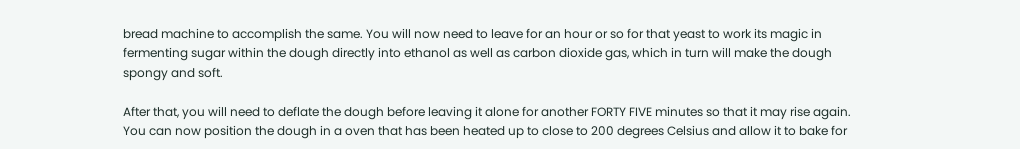bread machine to accomplish the same. You will now need to leave for an hour or so for that yeast to work its magic in fermenting sugar within the dough directly into ethanol as well as carbon dioxide gas, which in turn will make the dough spongy and soft.

After that, you will need to deflate the dough before leaving it alone for another FORTY FIVE minutes so that it may rise again. You can now position the dough in a oven that has been heated up to close to 200 degrees Celsius and allow it to bake for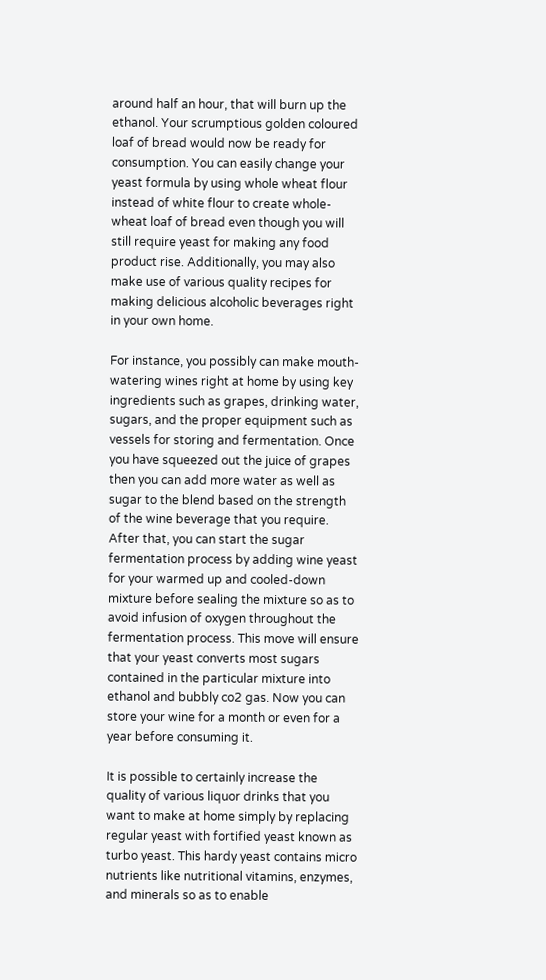around half an hour, that will burn up the ethanol. Your scrumptious golden coloured loaf of bread would now be ready for consumption. You can easily change your yeast formula by using whole wheat flour instead of white flour to create whole-wheat loaf of bread even though you will still require yeast for making any food product rise. Additionally, you may also make use of various quality recipes for making delicious alcoholic beverages right in your own home.

For instance, you possibly can make mouth-watering wines right at home by using key ingredients such as grapes, drinking water, sugars, and the proper equipment such as vessels for storing and fermentation. Once you have squeezed out the juice of grapes then you can add more water as well as sugar to the blend based on the strength of the wine beverage that you require. After that, you can start the sugar fermentation process by adding wine yeast for your warmed up and cooled-down mixture before sealing the mixture so as to avoid infusion of oxygen throughout the fermentation process. This move will ensure that your yeast converts most sugars contained in the particular mixture into ethanol and bubbly co2 gas. Now you can store your wine for a month or even for a year before consuming it.

It is possible to certainly increase the quality of various liquor drinks that you want to make at home simply by replacing regular yeast with fortified yeast known as turbo yeast. This hardy yeast contains micro nutrients like nutritional vitamins, enzymes, and minerals so as to enable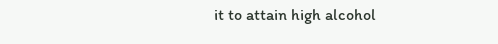it to attain high alcohol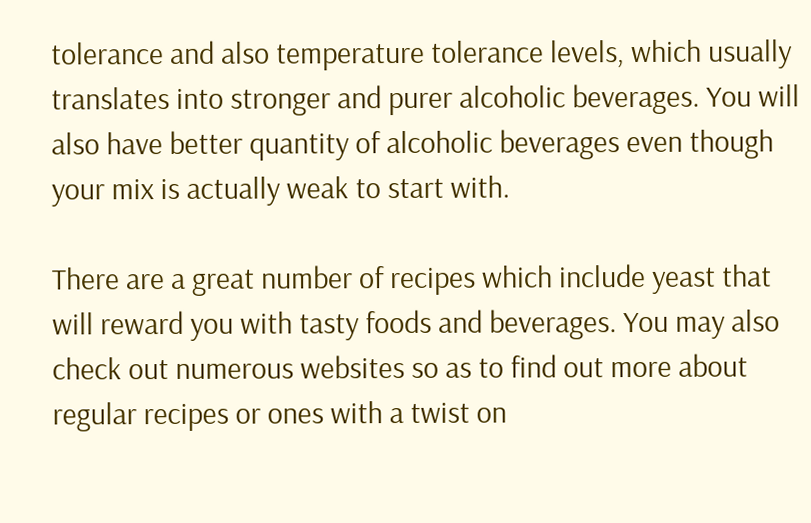tolerance and also temperature tolerance levels, which usually translates into stronger and purer alcoholic beverages. You will also have better quantity of alcoholic beverages even though your mix is actually weak to start with.

There are a great number of recipes which include yeast that will reward you with tasty foods and beverages. You may also check out numerous websites so as to find out more about regular recipes or ones with a twist on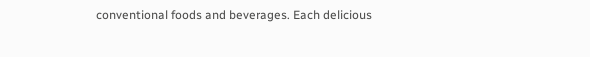conventional foods and beverages. Each delicious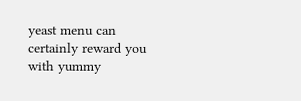yeast menu can certainly reward you with yummy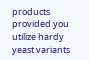products provided you utilize hardy yeast variants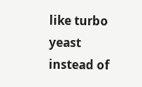like turbo yeast instead of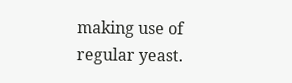making use of regular yeast.